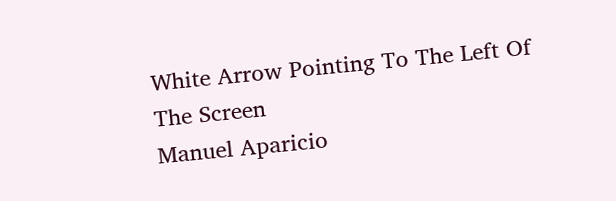White Arrow Pointing To The Left Of The Screen
Manuel Aparicio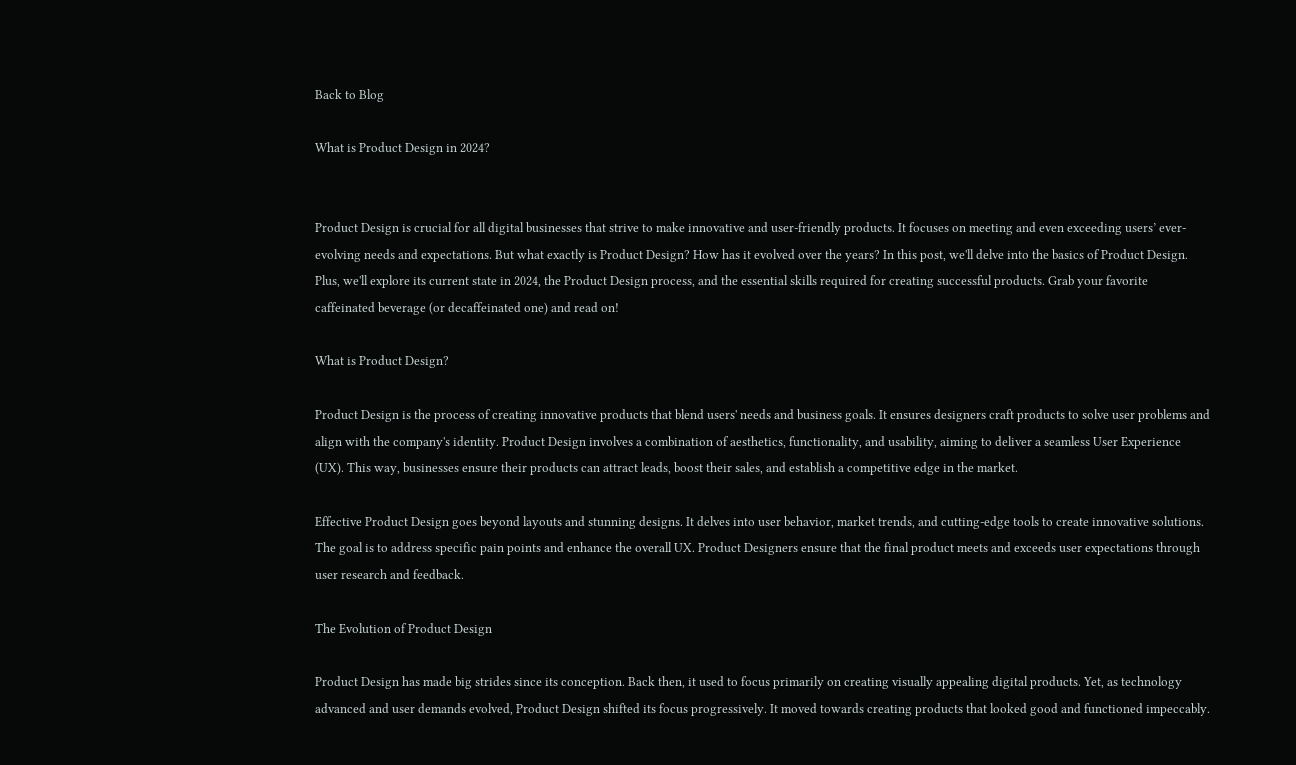Back to Blog

What is Product Design in 2024?


Product Design is crucial for all digital businesses that strive to make innovative and user-friendly products. It focuses on meeting and even exceeding users’ ever-evolving needs and expectations. But what exactly is Product Design? How has it evolved over the years? In this post, we'll delve into the basics of Product Design. Plus, we'll explore its current state in 2024, the Product Design process, and the essential skills required for creating successful products. Grab your favorite caffeinated beverage (or decaffeinated one) and read on!

What is Product Design?

Product Design is the process of creating innovative products that blend users' needs and business goals. It ensures designers craft products to solve user problems and align with the company's identity. Product Design involves a combination of aesthetics, functionality, and usability, aiming to deliver a seamless User Experience (UX). This way, businesses ensure their products can attract leads, boost their sales, and establish a competitive edge in the market.

Effective Product Design goes beyond layouts and stunning designs. It delves into user behavior, market trends, and cutting-edge tools to create innovative solutions. The goal is to address specific pain points and enhance the overall UX. Product Designers ensure that the final product meets and exceeds user expectations through user research and feedback.

The Evolution of Product Design

Product Design has made big strides since its conception. Back then, it used to focus primarily on creating visually appealing digital products. Yet, as technology advanced and user demands evolved, Product Design shifted its focus progressively. It moved towards creating products that looked good and functioned impeccably.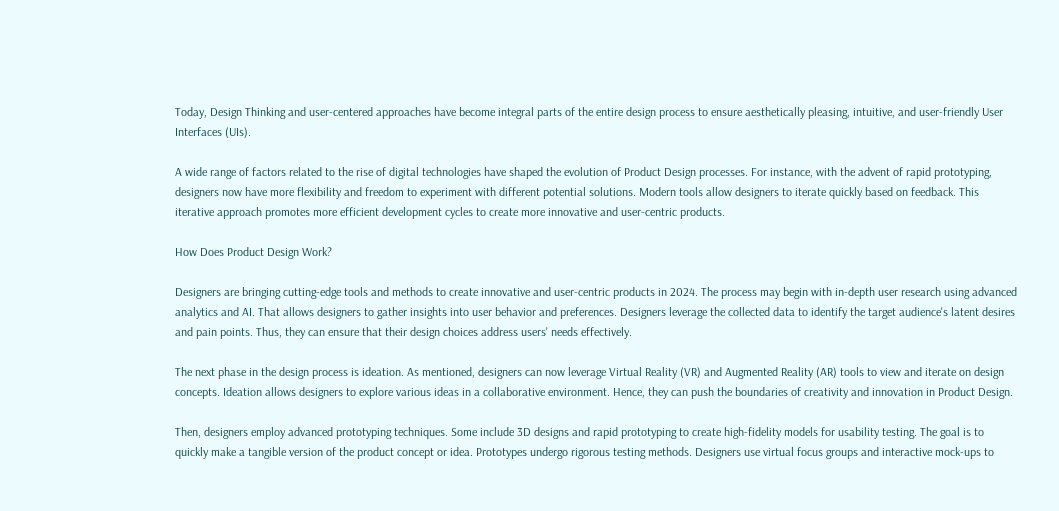Today, Design Thinking and user-centered approaches have become integral parts of the entire design process to ensure aesthetically pleasing, intuitive, and user-friendly User Interfaces (UIs).

A wide range of factors related to the rise of digital technologies have shaped the evolution of Product Design processes. For instance, with the advent of rapid prototyping, designers now have more flexibility and freedom to experiment with different potential solutions. Modern tools allow designers to iterate quickly based on feedback. This iterative approach promotes more efficient development cycles to create more innovative and user-centric products.

How Does Product Design Work?

Designers are bringing cutting-edge tools and methods to create innovative and user-centric products in 2024. The process may begin with in-depth user research using advanced analytics and AI. That allows designers to gather insights into user behavior and preferences. Designers leverage the collected data to identify the target audience's latent desires and pain points. Thus, they can ensure that their design choices address users' needs effectively.

The next phase in the design process is ideation. As mentioned, designers can now leverage Virtual Reality (VR) and Augmented Reality (AR) tools to view and iterate on design concepts. Ideation allows designers to explore various ideas in a collaborative environment. Hence, they can push the boundaries of creativity and innovation in Product Design.

Then, designers employ advanced prototyping techniques. Some include 3D designs and rapid prototyping to create high-fidelity models for usability testing. The goal is to quickly make a tangible version of the product concept or idea. Prototypes undergo rigorous testing methods. Designers use virtual focus groups and interactive mock-ups to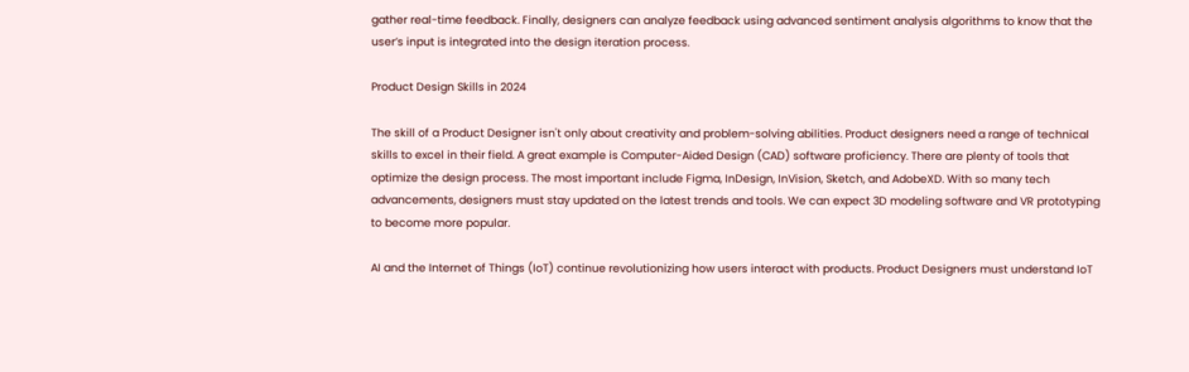gather real-time feedback. Finally, designers can analyze feedback using advanced sentiment analysis algorithms to know that the user’s input is integrated into the design iteration process.

Product Design Skills in 2024

The skill of a Product Designer isn't only about creativity and problem-solving abilities. Product designers need a range of technical skills to excel in their field. A great example is Computer-Aided Design (CAD) software proficiency. There are plenty of tools that optimize the design process. The most important include Figma, InDesign, InVision, Sketch, and AdobeXD. With so many tech advancements, designers must stay updated on the latest trends and tools. We can expect 3D modeling software and VR prototyping to become more popular.

AI and the Internet of Things (IoT) continue revolutionizing how users interact with products. Product Designers must understand IoT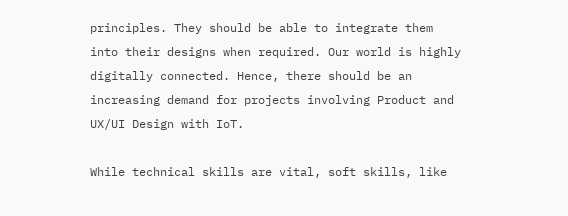principles. They should be able to integrate them into their designs when required. Our world is highly digitally connected. Hence, there should be an increasing demand for projects involving Product and UX/UI Design with IoT.

While technical skills are vital, soft skills, like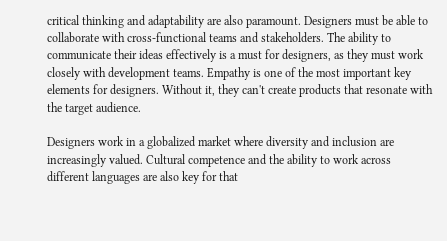critical thinking and adaptability are also paramount. Designers must be able to collaborate with cross-functional teams and stakeholders. The ability to communicate their ideas effectively is a must for designers, as they must work closely with development teams. Empathy is one of the most important key elements for designers. Without it, they can't create products that resonate with the target audience.

Designers work in a globalized market where diversity and inclusion are increasingly valued. Cultural competence and the ability to work across different languages are also key for that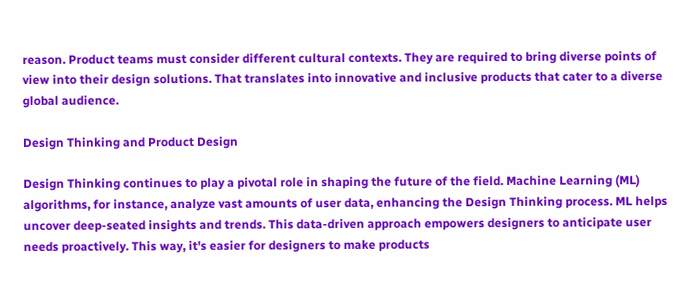reason. Product teams must consider different cultural contexts. They are required to bring diverse points of view into their design solutions. That translates into innovative and inclusive products that cater to a diverse global audience.

Design Thinking and Product Design

Design Thinking continues to play a pivotal role in shaping the future of the field. Machine Learning (ML) algorithms, for instance, analyze vast amounts of user data, enhancing the Design Thinking process. ML helps uncover deep-seated insights and trends. This data-driven approach empowers designers to anticipate user needs proactively. This way, it's easier for designers to make products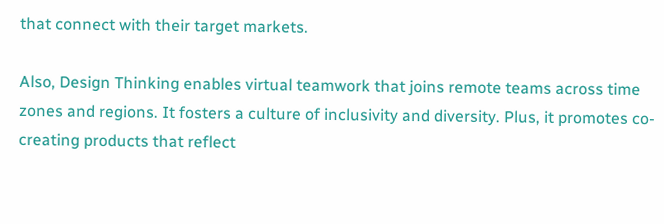that connect with their target markets.

Also, Design Thinking enables virtual teamwork that joins remote teams across time zones and regions. It fosters a culture of inclusivity and diversity. Plus, it promotes co-creating products that reflect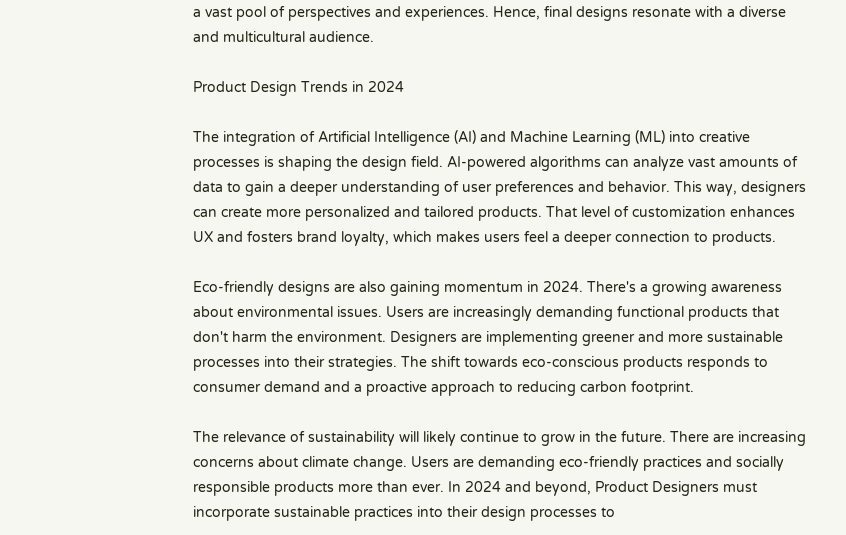a vast pool of perspectives and experiences. Hence, final designs resonate with a diverse and multicultural audience.

Product Design Trends in 2024

The integration of Artificial Intelligence (AI) and Machine Learning (ML) into creative processes is shaping the design field. AI-powered algorithms can analyze vast amounts of data to gain a deeper understanding of user preferences and behavior. This way, designers can create more personalized and tailored products. That level of customization enhances UX and fosters brand loyalty, which makes users feel a deeper connection to products.

Eco-friendly designs are also gaining momentum in 2024. There's a growing awareness about environmental issues. Users are increasingly demanding functional products that don't harm the environment. Designers are implementing greener and more sustainable processes into their strategies. The shift towards eco-conscious products responds to consumer demand and a proactive approach to reducing carbon footprint.

The relevance of sustainability will likely continue to grow in the future. There are increasing concerns about climate change. Users are demanding eco-friendly practices and socially responsible products more than ever. In 2024 and beyond, Product Designers must incorporate sustainable practices into their design processes to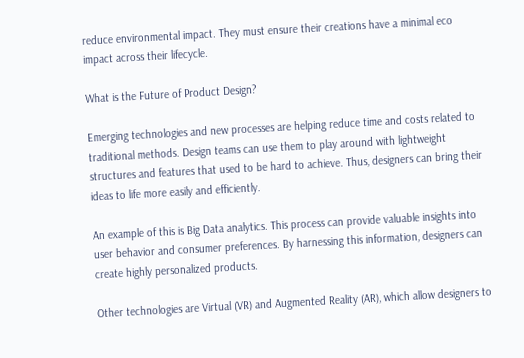reduce environmental impact. They must ensure their creations have a minimal eco impact across their lifecycle.

What is the Future of Product Design?

Emerging technologies and new processes are helping reduce time and costs related to traditional methods. Design teams can use them to play around with lightweight structures and features that used to be hard to achieve. Thus, designers can bring their ideas to life more easily and efficiently.

An example of this is Big Data analytics. This process can provide valuable insights into user behavior and consumer preferences. By harnessing this information, designers can create highly personalized products.

Other technologies are Virtual (VR) and Augmented Reality (AR), which allow designers to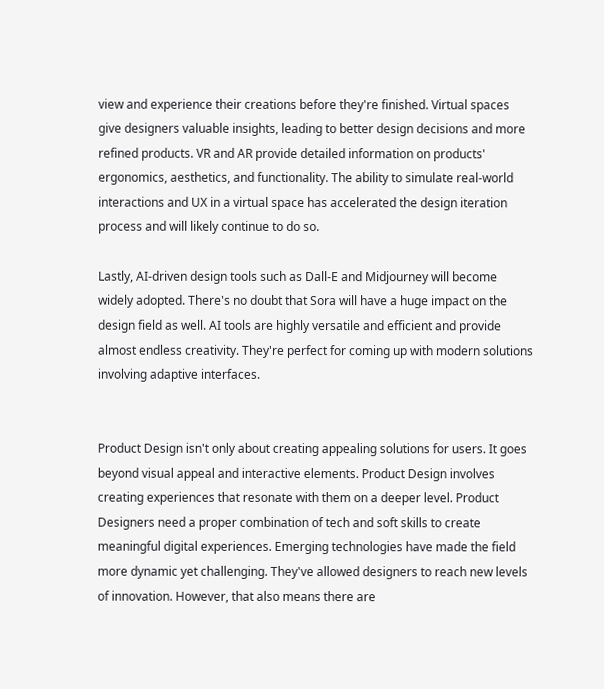view and experience their creations before they're finished. Virtual spaces give designers valuable insights, leading to better design decisions and more refined products. VR and AR provide detailed information on products' ergonomics, aesthetics, and functionality. The ability to simulate real-world interactions and UX in a virtual space has accelerated the design iteration process and will likely continue to do so.

Lastly, AI-driven design tools such as Dall-E and Midjourney will become widely adopted. There's no doubt that Sora will have a huge impact on the design field as well. AI tools are highly versatile and efficient and provide almost endless creativity. They're perfect for coming up with modern solutions involving adaptive interfaces.


Product Design isn't only about creating appealing solutions for users. It goes beyond visual appeal and interactive elements. Product Design involves creating experiences that resonate with them on a deeper level. Product Designers need a proper combination of tech and soft skills to create meaningful digital experiences. Emerging technologies have made the field more dynamic yet challenging. They've allowed designers to reach new levels of innovation. However, that also means there are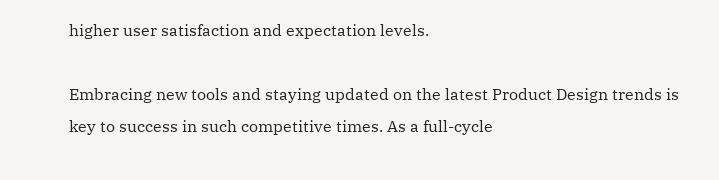higher user satisfaction and expectation levels.

Embracing new tools and staying updated on the latest Product Design trends is key to success in such competitive times. As a full-cycle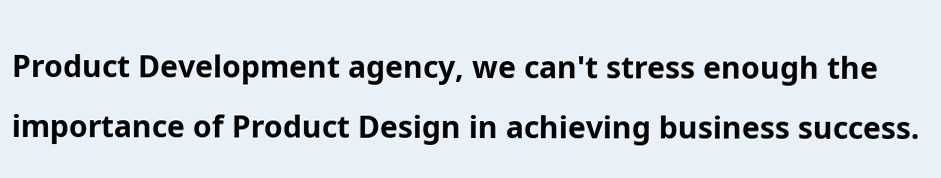Product Development agency, we can't stress enough the importance of Product Design in achieving business success.